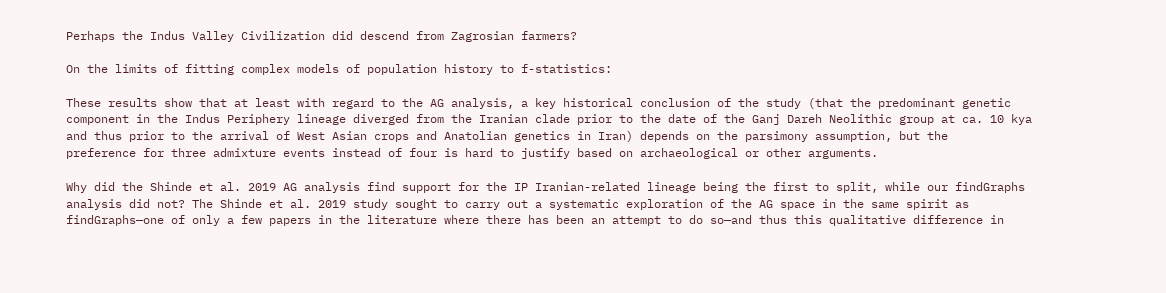Perhaps the Indus Valley Civilization did descend from Zagrosian farmers?

On the limits of fitting complex models of population history to f-statistics:

These results show that at least with regard to the AG analysis, a key historical conclusion of the study (that the predominant genetic component in the Indus Periphery lineage diverged from the Iranian clade prior to the date of the Ganj Dareh Neolithic group at ca. 10 kya and thus prior to the arrival of West Asian crops and Anatolian genetics in Iran) depends on the parsimony assumption, but the
preference for three admixture events instead of four is hard to justify based on archaeological or other arguments.

Why did the Shinde et al. 2019 AG analysis find support for the IP Iranian-related lineage being the first to split, while our findGraphs analysis did not? The Shinde et al. 2019 study sought to carry out a systematic exploration of the AG space in the same spirit as findGraphs—one of only a few papers in the literature where there has been an attempt to do so—and thus this qualitative difference in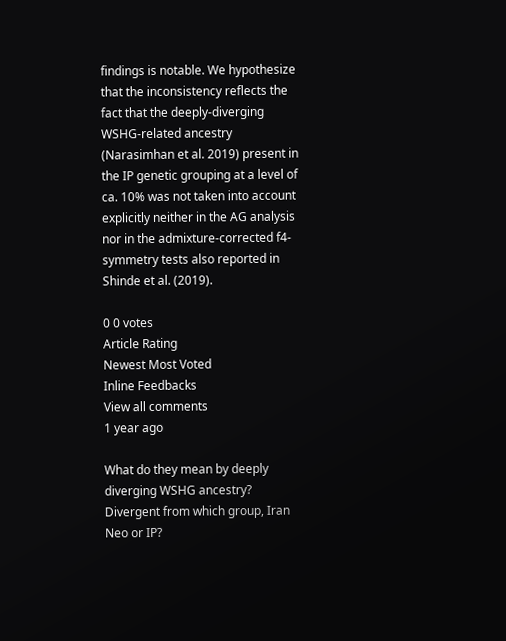findings is notable. We hypothesize that the inconsistency reflects the fact that the deeply-diverging WSHG-related ancestry (Narasimhan et al. 2019) present in the IP genetic grouping at a level of ca. 10% was not taken into account explicitly neither in the AG analysis nor in the admixture-corrected f4-symmetry tests also reported in Shinde et al. (2019).

0 0 votes
Article Rating
Newest Most Voted
Inline Feedbacks
View all comments
1 year ago

What do they mean by deeply diverging WSHG ancestry? Divergent from which group, Iran Neo or IP?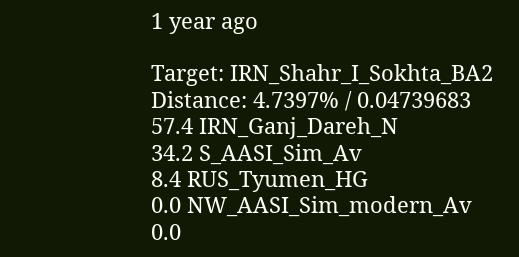1 year ago

Target: IRN_Shahr_I_Sokhta_BA2
Distance: 4.7397% / 0.04739683
57.4 IRN_Ganj_Dareh_N
34.2 S_AASI_Sim_Av
8.4 RUS_Tyumen_HG
0.0 NW_AASI_Sim_modern_Av
0.0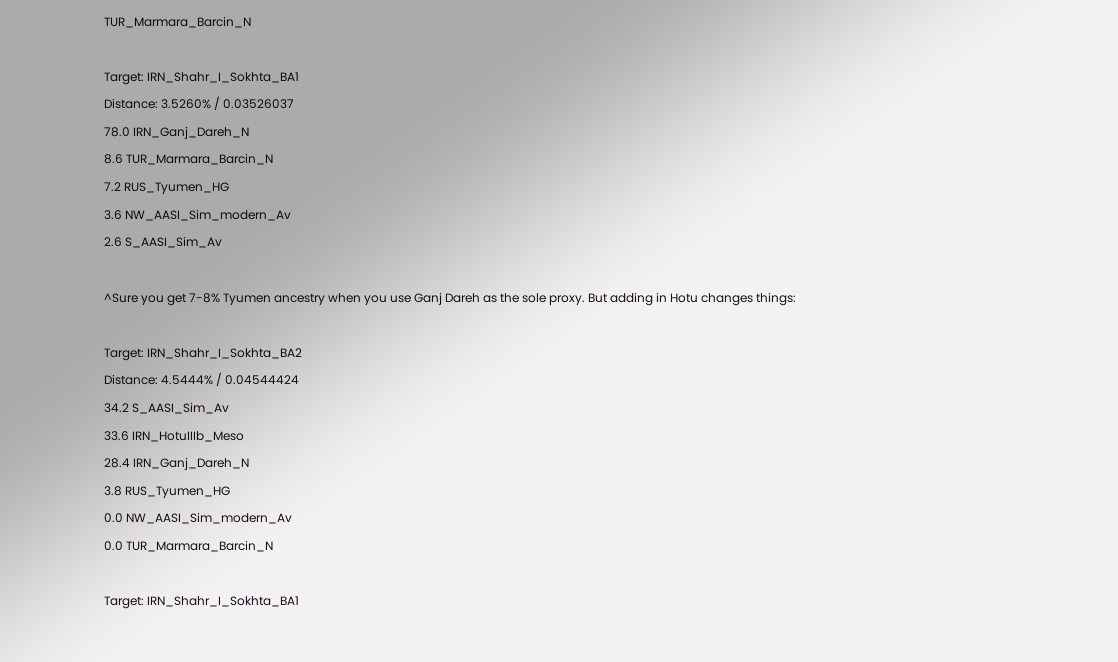TUR_Marmara_Barcin_N

Target: IRN_Shahr_I_Sokhta_BA1
Distance: 3.5260% / 0.03526037
78.0 IRN_Ganj_Dareh_N
8.6 TUR_Marmara_Barcin_N
7.2 RUS_Tyumen_HG
3.6 NW_AASI_Sim_modern_Av
2.6 S_AASI_Sim_Av

^Sure you get 7-8% Tyumen ancestry when you use Ganj Dareh as the sole proxy. But adding in Hotu changes things:

Target: IRN_Shahr_I_Sokhta_BA2
Distance: 4.5444% / 0.04544424
34.2 S_AASI_Sim_Av
33.6 IRN_HotuIIIb_Meso
28.4 IRN_Ganj_Dareh_N
3.8 RUS_Tyumen_HG
0.0 NW_AASI_Sim_modern_Av
0.0 TUR_Marmara_Barcin_N

Target: IRN_Shahr_I_Sokhta_BA1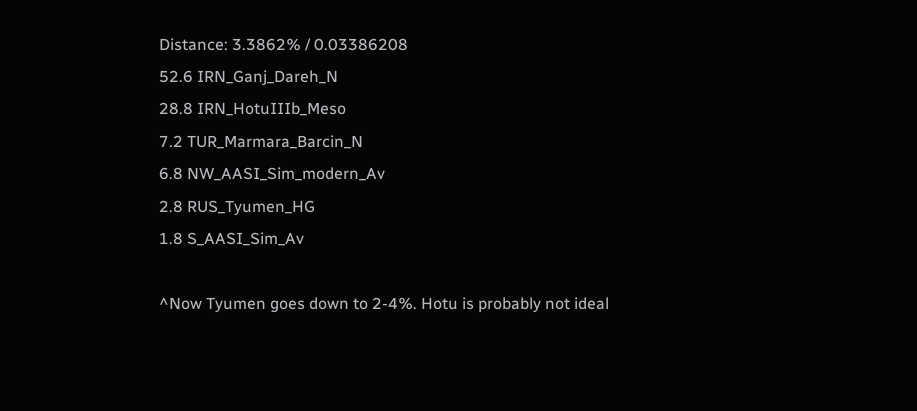Distance: 3.3862% / 0.03386208
52.6 IRN_Ganj_Dareh_N
28.8 IRN_HotuIIIb_Meso
7.2 TUR_Marmara_Barcin_N
6.8 NW_AASI_Sim_modern_Av
2.8 RUS_Tyumen_HG
1.8 S_AASI_Sim_Av

^Now Tyumen goes down to 2-4%. Hotu is probably not ideal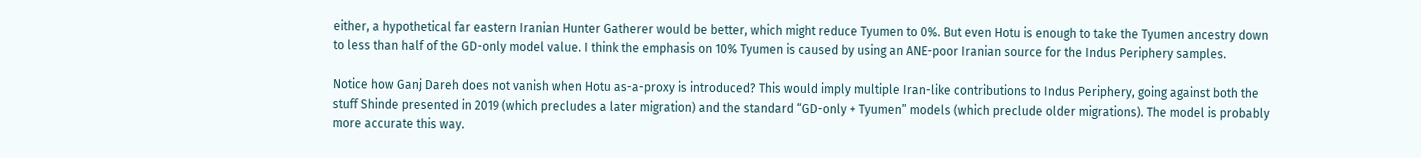either, a hypothetical far eastern Iranian Hunter Gatherer would be better, which might reduce Tyumen to 0%. But even Hotu is enough to take the Tyumen ancestry down to less than half of the GD-only model value. I think the emphasis on 10% Tyumen is caused by using an ANE-poor Iranian source for the Indus Periphery samples.

Notice how Ganj Dareh does not vanish when Hotu as-a-proxy is introduced? This would imply multiple Iran-like contributions to Indus Periphery, going against both the stuff Shinde presented in 2019 (which precludes a later migration) and the standard “GD-only + Tyumen” models (which preclude older migrations). The model is probably more accurate this way.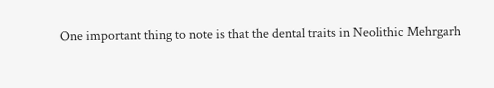One important thing to note is that the dental traits in Neolithic Mehrgarh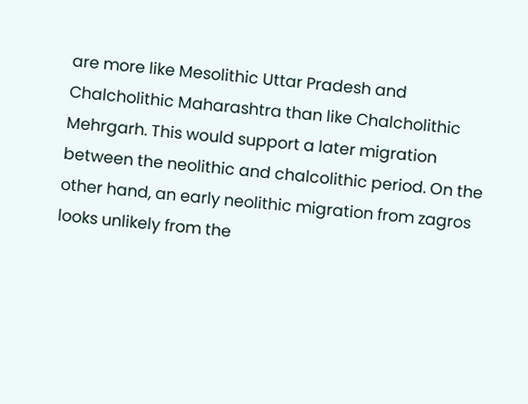are more like Mesolithic Uttar Pradesh and Chalcholithic Maharashtra than like Chalcholithic Mehrgarh. This would support a later migration between the neolithic and chalcolithic period. On the other hand, an early neolithic migration from zagros looks unlikely from the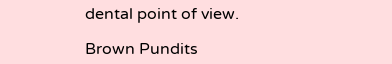dental point of view.

Brown Pundits